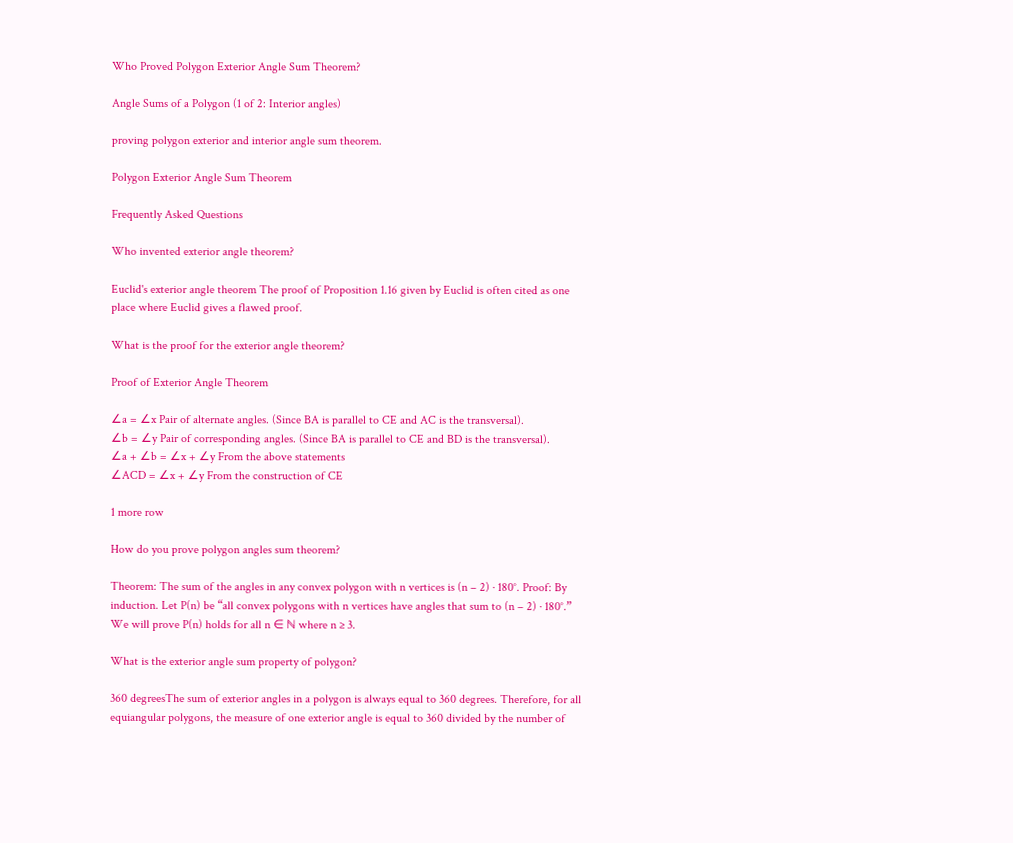Who Proved Polygon Exterior Angle Sum Theorem?

Angle Sums of a Polygon (1 of 2: Interior angles)

proving polygon exterior and interior angle sum theorem.

Polygon Exterior Angle Sum Theorem

Frequently Asked Questions

Who invented exterior angle theorem?

Euclid's exterior angle theorem The proof of Proposition 1.16 given by Euclid is often cited as one place where Euclid gives a flawed proof.

What is the proof for the exterior angle theorem?

Proof of Exterior Angle Theorem

∠a = ∠x Pair of alternate angles. (Since BA is parallel to CE and AC is the transversal).
∠b = ∠y Pair of corresponding angles. (Since BA is parallel to CE and BD is the transversal).
∠a + ∠b = ∠x + ∠y From the above statements
∠ACD = ∠x + ∠y From the construction of CE

1 more row

How do you prove polygon angles sum theorem?

Theorem: The sum of the angles in any convex polygon with n vertices is (n – 2) · 180°. Proof: By induction. Let P(n) be “all convex polygons with n vertices have angles that sum to (n – 2) · 180°.” We will prove P(n) holds for all n ∈ ℕ where n ≥ 3.

What is the exterior angle sum property of polygon?

360 degreesThe sum of exterior angles in a polygon is always equal to 360 degrees. Therefore, for all equiangular polygons, the measure of one exterior angle is equal to 360 divided by the number of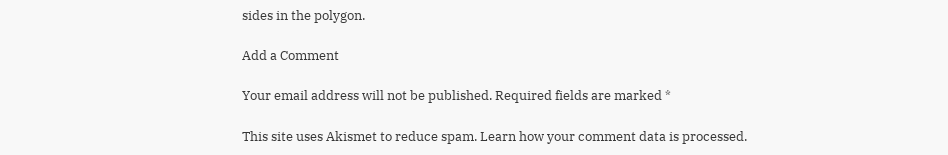sides in the polygon.

Add a Comment

Your email address will not be published. Required fields are marked *

This site uses Akismet to reduce spam. Learn how your comment data is processed.